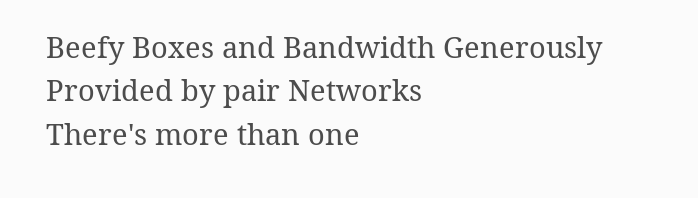Beefy Boxes and Bandwidth Generously Provided by pair Networks
There's more than one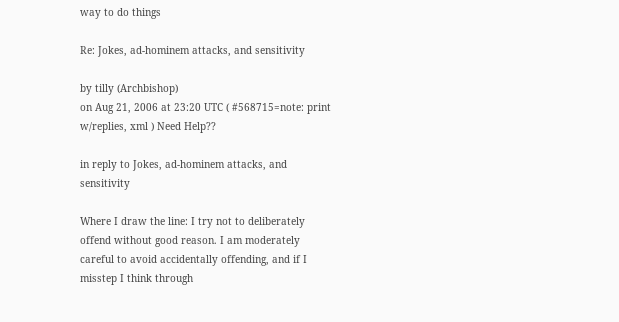way to do things

Re: Jokes, ad-hominem attacks, and sensitivity

by tilly (Archbishop)
on Aug 21, 2006 at 23:20 UTC ( #568715=note: print w/replies, xml ) Need Help??

in reply to Jokes, ad-hominem attacks, and sensitivity

Where I draw the line: I try not to deliberately offend without good reason. I am moderately careful to avoid accidentally offending, and if I misstep I think through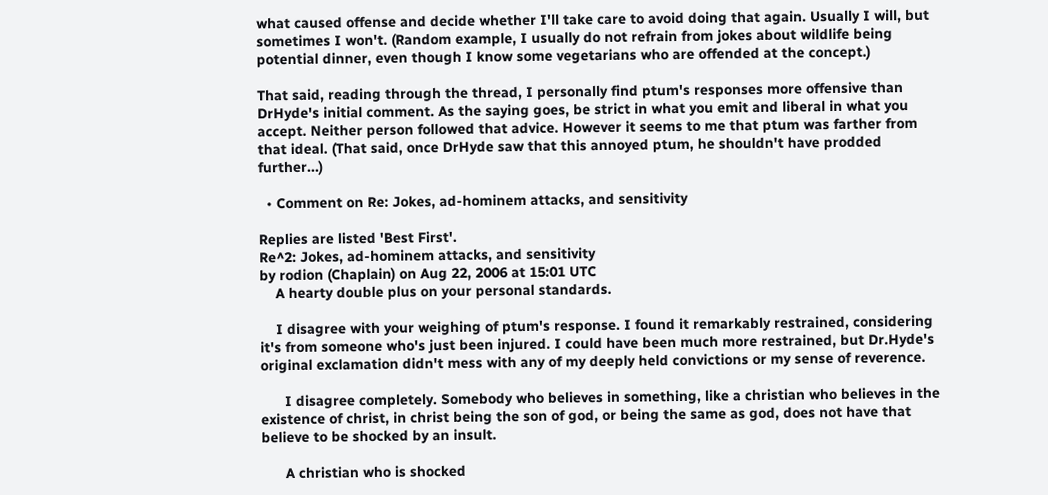what caused offense and decide whether I'll take care to avoid doing that again. Usually I will, but sometimes I won't. (Random example, I usually do not refrain from jokes about wildlife being potential dinner, even though I know some vegetarians who are offended at the concept.)

That said, reading through the thread, I personally find ptum's responses more offensive than DrHyde's initial comment. As the saying goes, be strict in what you emit and liberal in what you accept. Neither person followed that advice. However it seems to me that ptum was farther from that ideal. (That said, once DrHyde saw that this annoyed ptum, he shouldn't have prodded further...)

  • Comment on Re: Jokes, ad-hominem attacks, and sensitivity

Replies are listed 'Best First'.
Re^2: Jokes, ad-hominem attacks, and sensitivity
by rodion (Chaplain) on Aug 22, 2006 at 15:01 UTC
    A hearty double plus on your personal standards.

    I disagree with your weighing of ptum's response. I found it remarkably restrained, considering it's from someone who's just been injured. I could have been much more restrained, but Dr.Hyde's original exclamation didn't mess with any of my deeply held convictions or my sense of reverence.

      I disagree completely. Somebody who believes in something, like a christian who believes in the existence of christ, in christ being the son of god, or being the same as god, does not have that believe to be shocked by an insult.

      A christian who is shocked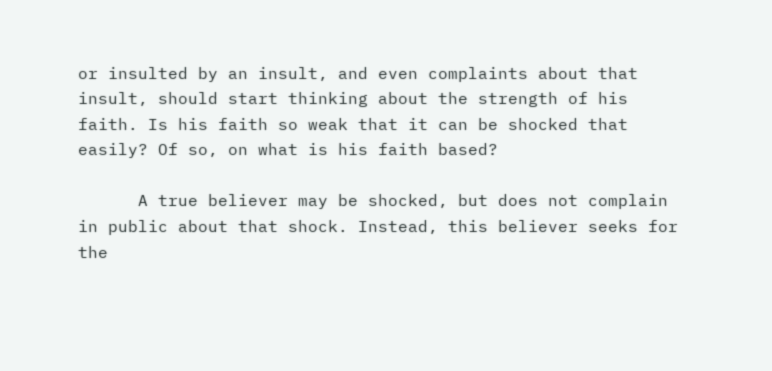or insulted by an insult, and even complaints about that insult, should start thinking about the strength of his faith. Is his faith so weak that it can be shocked that easily? Of so, on what is his faith based?

      A true believer may be shocked, but does not complain in public about that shock. Instead, this believer seeks for the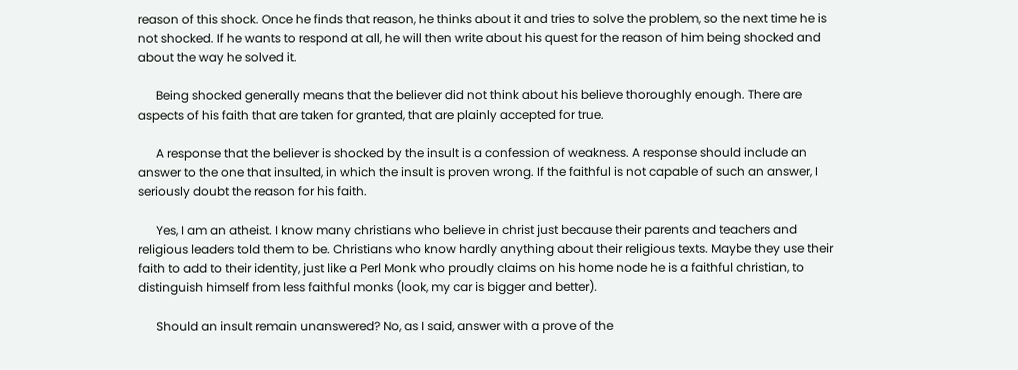reason of this shock. Once he finds that reason, he thinks about it and tries to solve the problem, so the next time he is not shocked. If he wants to respond at all, he will then write about his quest for the reason of him being shocked and about the way he solved it.

      Being shocked generally means that the believer did not think about his believe thoroughly enough. There are aspects of his faith that are taken for granted, that are plainly accepted for true.

      A response that the believer is shocked by the insult is a confession of weakness. A response should include an answer to the one that insulted, in which the insult is proven wrong. If the faithful is not capable of such an answer, I seriously doubt the reason for his faith.

      Yes, I am an atheist. I know many christians who believe in christ just because their parents and teachers and religious leaders told them to be. Christians who know hardly anything about their religious texts. Maybe they use their faith to add to their identity, just like a Perl Monk who proudly claims on his home node he is a faithful christian, to distinguish himself from less faithful monks (look, my car is bigger and better).

      Should an insult remain unanswered? No, as I said, answer with a prove of the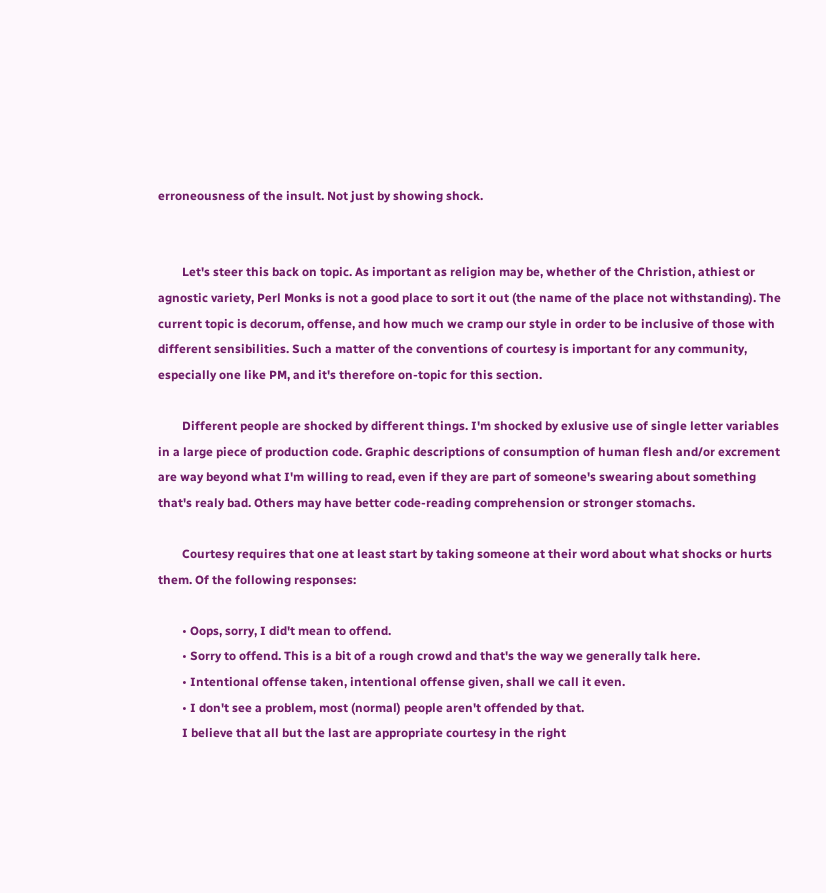erroneousness of the insult. Not just by showing shock.


        Let's steer this back on topic. As important as religion may be, whether of the Christion, athiest or agnostic variety, Perl Monks is not a good place to sort it out (the name of the place not withstanding). The current topic is decorum, offense, and how much we cramp our style in order to be inclusive of those with different sensibilities. Such a matter of the conventions of courtesy is important for any community, especially one like PM, and it's therefore on-topic for this section.

        Different people are shocked by different things. I'm shocked by exlusive use of single letter variables in a large piece of production code. Graphic descriptions of consumption of human flesh and/or excrement are way beyond what I'm willing to read, even if they are part of someone's swearing about something that's realy bad. Others may have better code-reading comprehension or stronger stomachs.

        Courtesy requires that one at least start by taking someone at their word about what shocks or hurts them. Of the following responses:

        • Oops, sorry, I did't mean to offend.
        • Sorry to offend. This is a bit of a rough crowd and that's the way we generally talk here.
        • Intentional offense taken, intentional offense given, shall we call it even.
        • I don't see a problem, most (normal) people aren't offended by that.
        I believe that all but the last are appropriate courtesy in the right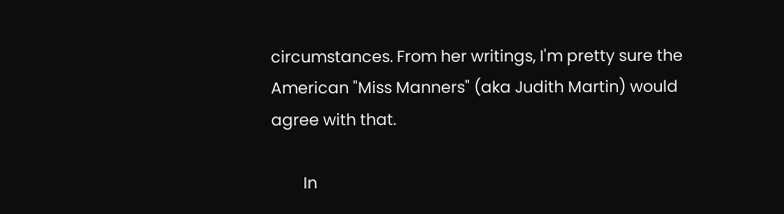circumstances. From her writings, I'm pretty sure the American "Miss Manners" (aka Judith Martin) would agree with that.

        In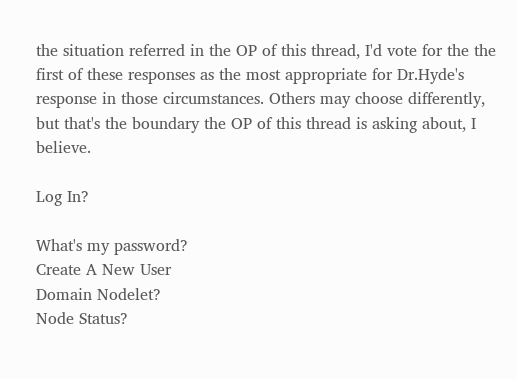the situation referred in the OP of this thread, I'd vote for the the first of these responses as the most appropriate for Dr.Hyde's response in those circumstances. Others may choose differently, but that's the boundary the OP of this thread is asking about, I believe.

Log In?

What's my password?
Create A New User
Domain Nodelet?
Node Status?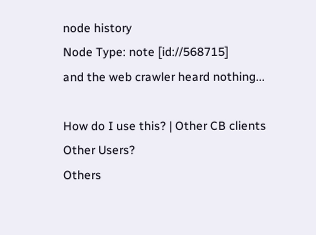node history
Node Type: note [id://568715]
and the web crawler heard nothing...

How do I use this? | Other CB clients
Other Users?
Others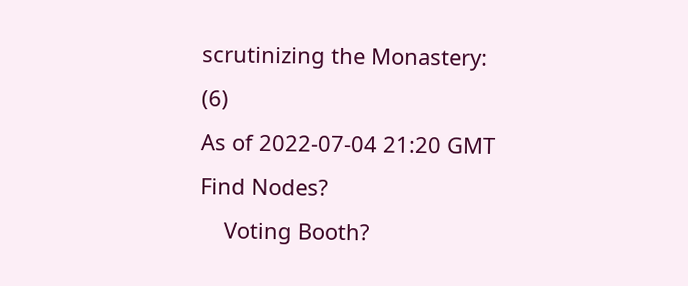scrutinizing the Monastery: (6)
As of 2022-07-04 21:20 GMT
Find Nodes?
    Voting Booth?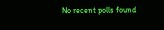No recent polls found